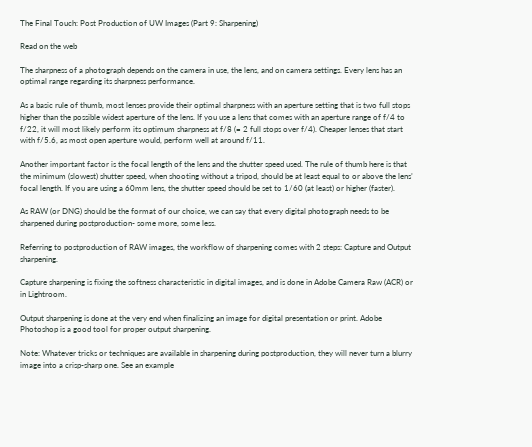The Final Touch: Post Production of UW Images (Part 9: Sharpening)

Read on the web

The sharpness of a photograph depends on the camera in use, the lens, and on camera settings. Every lens has an optimal range regarding its sharpness performance.

As a basic rule of thumb, most lenses provide their optimal sharpness with an aperture setting that is two full stops higher than the possible widest aperture of the lens. If you use a lens that comes with an aperture range of f/4 to f/22, it will most likely perform its optimum sharpness at f/8 (= 2 full stops over f/4). Cheaper lenses that start with f/5.6, as most open aperture would, perform well at around f/11.

Another important factor is the focal length of the lens and the shutter speed used. The rule of thumb here is that the minimum (slowest) shutter speed, when shooting without a tripod, should be at least equal to or above the lens’ focal length. If you are using a 60mm lens, the shutter speed should be set to 1/60 (at least) or higher (faster).

As RAW (or DNG) should be the format of our choice, we can say that every digital photograph needs to be sharpened during postproduction- some more, some less.

Referring to postproduction of RAW images, the workflow of sharpening comes with 2 steps: Capture and Output sharpening.

Capture sharpening is fixing the softness characteristic in digital images, and is done in Adobe Camera Raw (ACR) or in Lightroom.

Output sharpening is done at the very end when finalizing an image for digital presentation or print. Adobe Photoshop is a good tool for proper output sharpening.

Note: Whatever tricks or techniques are available in sharpening during postproduction, they will never turn a blurry image into a crisp-sharp one. See an example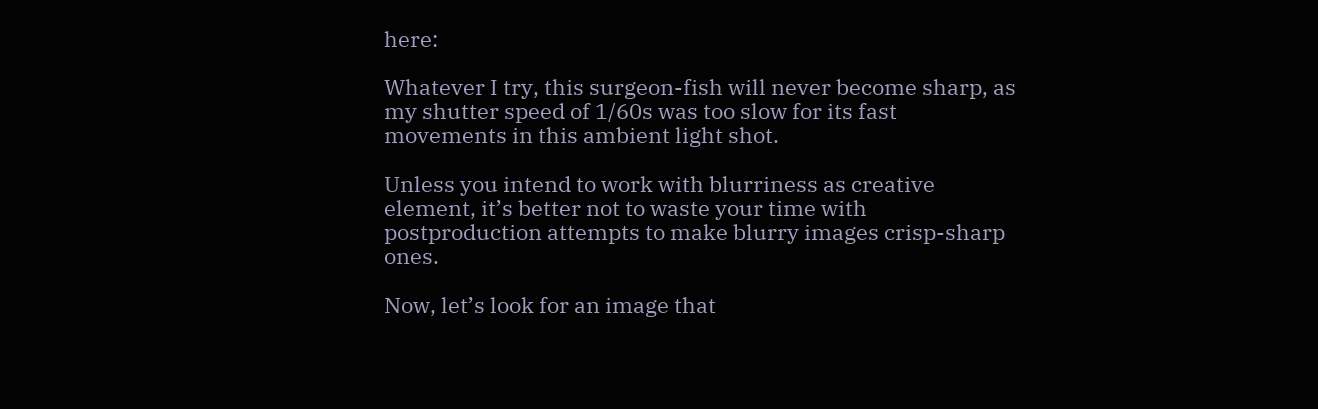here:

Whatever I try, this surgeon-fish will never become sharp, as my shutter speed of 1/60s was too slow for its fast movements in this ambient light shot.

Unless you intend to work with blurriness as creative element, it’s better not to waste your time with postproduction attempts to make blurry images crisp-sharp ones.

Now, let’s look for an image that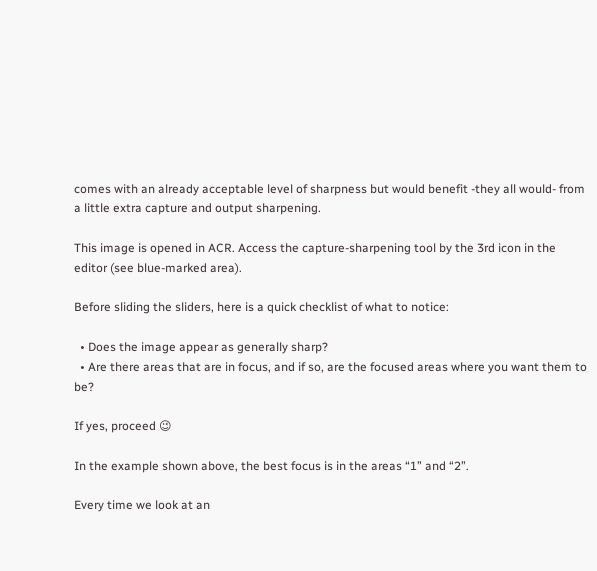comes with an already acceptable level of sharpness but would benefit -they all would- from a little extra capture and output sharpening.

This image is opened in ACR. Access the capture-sharpening tool by the 3rd icon in the editor (see blue-marked area).

Before sliding the sliders, here is a quick checklist of what to notice:

  • Does the image appear as generally sharp?
  • Are there areas that are in focus, and if so, are the focused areas where you want them to be?

If yes, proceed 😉

In the example shown above, the best focus is in the areas “1” and “2”.

Every time we look at an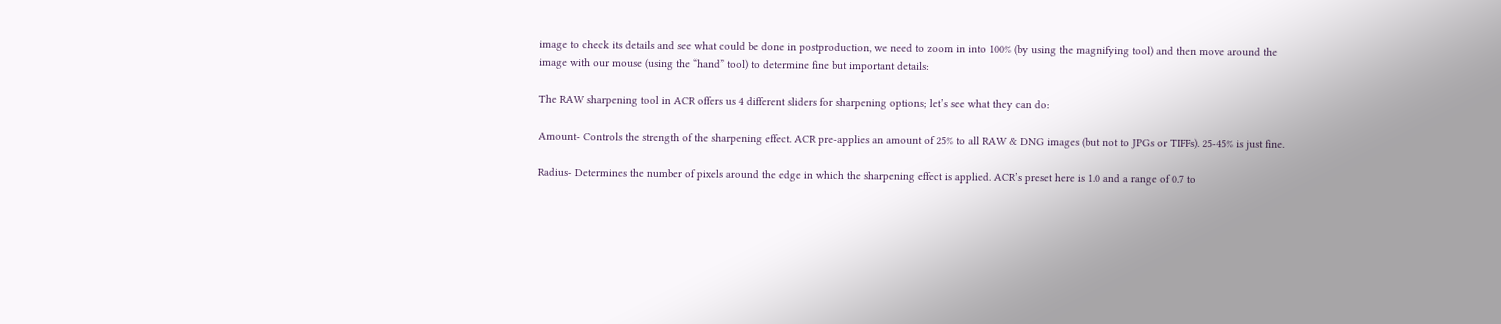image to check its details and see what could be done in postproduction, we need to zoom in into 100% (by using the magnifying tool) and then move around the image with our mouse (using the “hand” tool) to determine fine but important details:

The RAW sharpening tool in ACR offers us 4 different sliders for sharpening options; let’s see what they can do:

Amount- Controls the strength of the sharpening effect. ACR pre-applies an amount of 25% to all RAW & DNG images (but not to JPGs or TIFFs). 25-45% is just fine.

Radius- Determines the number of pixels around the edge in which the sharpening effect is applied. ACR’s preset here is 1.0 and a range of 0.7 to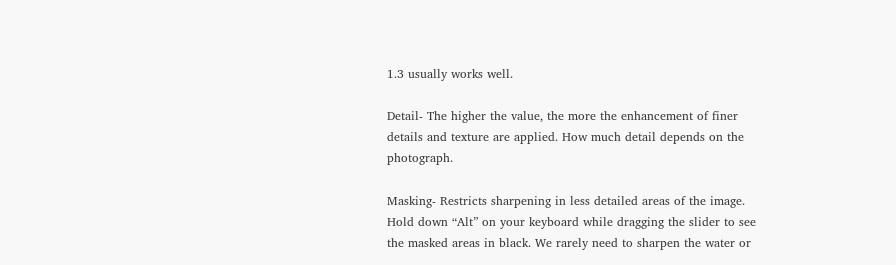1.3 usually works well.

Detail- The higher the value, the more the enhancement of finer details and texture are applied. How much detail depends on the photograph.

Masking- Restricts sharpening in less detailed areas of the image. Hold down “Alt” on your keyboard while dragging the slider to see the masked areas in black. We rarely need to sharpen the water or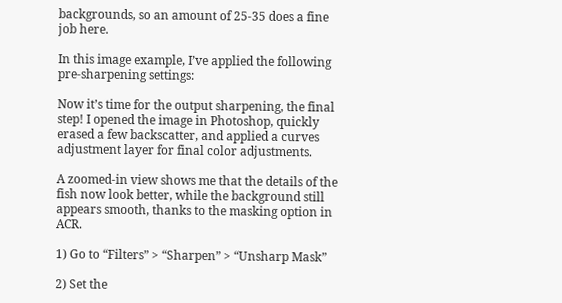backgrounds, so an amount of 25-35 does a fine job here.

In this image example, I’ve applied the following pre-sharpening settings:

Now it’s time for the output sharpening, the final step! I opened the image in Photoshop, quickly erased a few backscatter, and applied a curves adjustment layer for final color adjustments.

A zoomed-in view shows me that the details of the fish now look better, while the background still appears smooth, thanks to the masking option in ACR.

1) Go to “Filters” > “Sharpen” > “Unsharp Mask”

2) Set the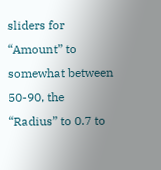sliders for “Amount” to somewhat between 50-90, the “Radius” to 0.7 to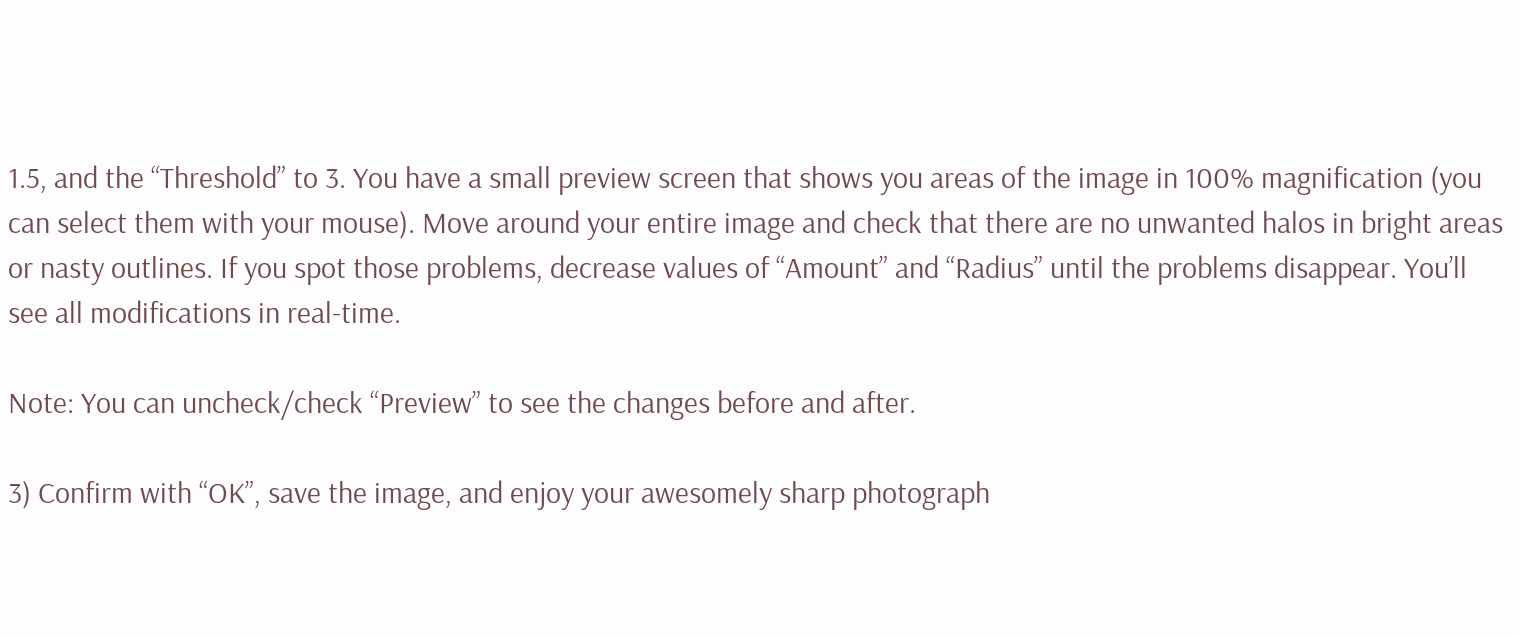1.5, and the “Threshold” to 3. You have a small preview screen that shows you areas of the image in 100% magnification (you can select them with your mouse). Move around your entire image and check that there are no unwanted halos in bright areas or nasty outlines. If you spot those problems, decrease values of “Amount” and “Radius” until the problems disappear. You’ll see all modifications in real-time.

Note: You can uncheck/check “Preview” to see the changes before and after.

3) Confirm with “OK”, save the image, and enjoy your awesomely sharp photograph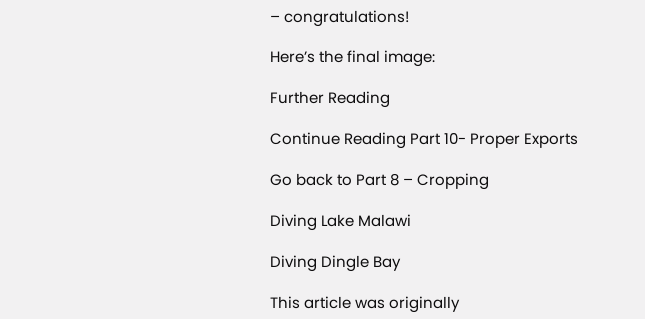– congratulations!

Here’s the final image:

Further Reading

Continue Reading Part 10- Proper Exports

Go back to Part 8 – Cropping

Diving Lake Malawi

Diving Dingle Bay

This article was originally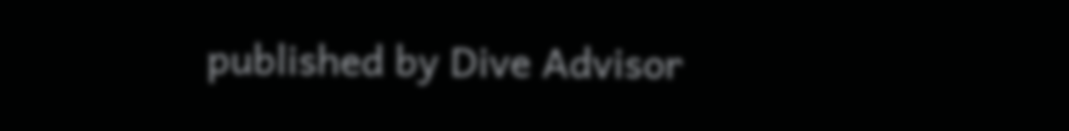published by Dive Advisor